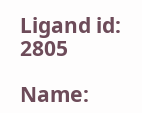Ligand id: 2805

Name: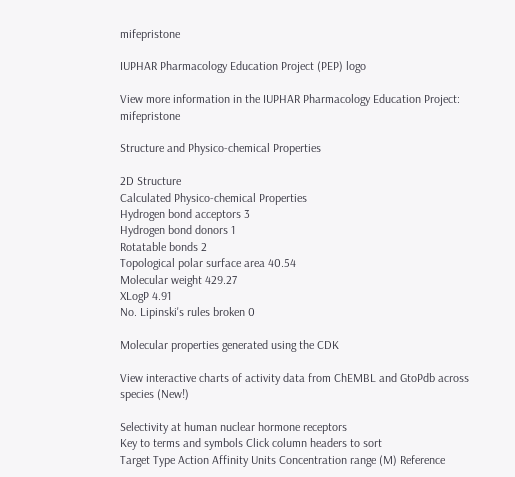mifepristone

IUPHAR Pharmacology Education Project (PEP) logo

View more information in the IUPHAR Pharmacology Education Project: mifepristone

Structure and Physico-chemical Properties

2D Structure
Calculated Physico-chemical Properties
Hydrogen bond acceptors 3
Hydrogen bond donors 1
Rotatable bonds 2
Topological polar surface area 40.54
Molecular weight 429.27
XLogP 4.91
No. Lipinski's rules broken 0

Molecular properties generated using the CDK

View interactive charts of activity data from ChEMBL and GtoPdb across species (New!)

Selectivity at human nuclear hormone receptors
Key to terms and symbols Click column headers to sort
Target Type Action Affinity Units Concentration range (M) Reference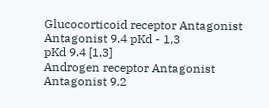Glucocorticoid receptor Antagonist Antagonist 9.4 pKd - 1,3
pKd 9.4 [1,3]
Androgen receptor Antagonist Antagonist 9.2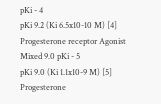pKi - 4
pKi 9.2 (Ki 6.5x10-10 M) [4]
Progesterone receptor Agonist Mixed 9.0 pKi - 5
pKi 9.0 (Ki 1.1x10-9 M) [5]
Progesterone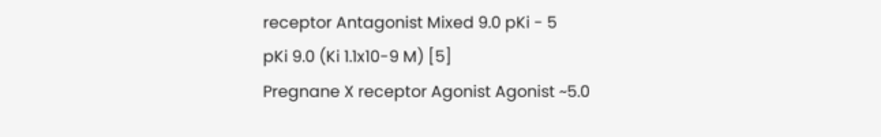receptor Antagonist Mixed 9.0 pKi - 5
pKi 9.0 (Ki 1.1x10-9 M) [5]
Pregnane X receptor Agonist Agonist ~5.0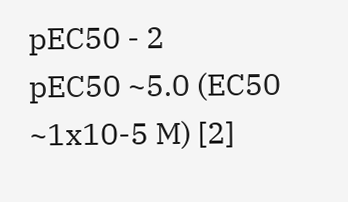pEC50 - 2
pEC50 ~5.0 (EC50 ~1x10-5 M) [2]